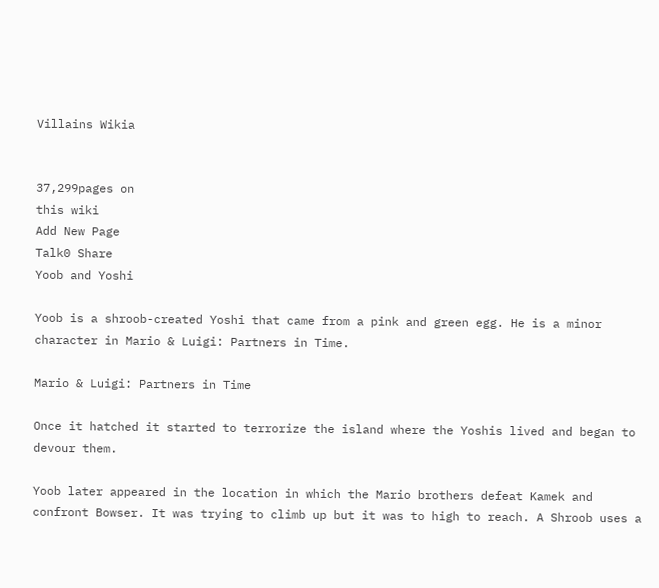Villains Wikia


37,299pages on
this wiki
Add New Page
Talk0 Share
Yoob and Yoshi

Yoob is a shroob-created Yoshi that came from a pink and green egg. He is a minor character in Mario & Luigi: Partners in Time.

Mario & Luigi: Partners in Time

Once it hatched it started to terrorize the island where the Yoshis lived and began to devour them.

Yoob later appeared in the location in which the Mario brothers defeat Kamek and confront Bowser. It was trying to climb up but it was to high to reach. A Shroob uses a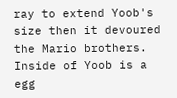ray to extend Yoob's size then it devoured the Mario brothers. Inside of Yoob is a egg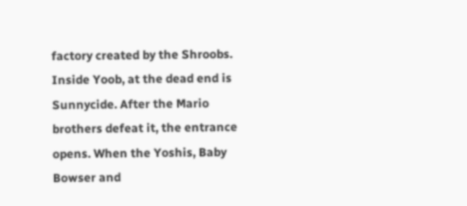factory created by the Shroobs. Inside Yoob, at the dead end is Sunnycide. After the Mario brothers defeat it, the entrance opens. When the Yoshis, Baby Bowser and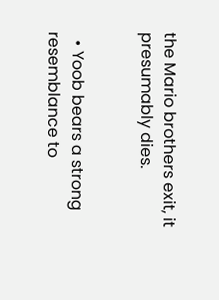the Mario brothers exit, it presumably dies.


  • Yoob bears a strong resemblance to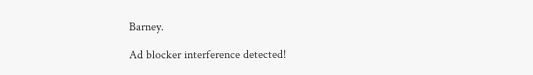Barney.

Ad blocker interference detected!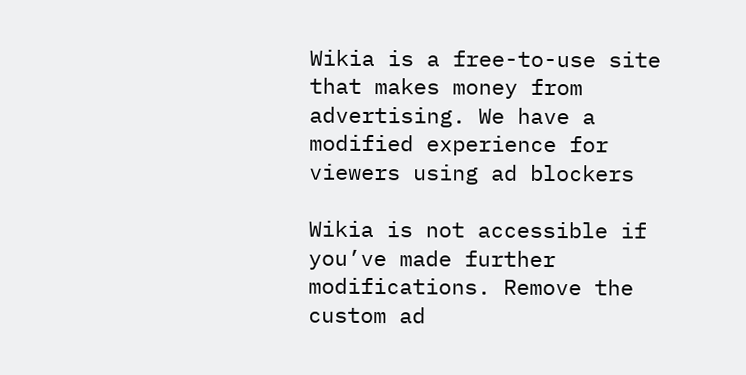Wikia is a free-to-use site that makes money from advertising. We have a modified experience for viewers using ad blockers

Wikia is not accessible if you’ve made further modifications. Remove the custom ad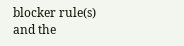blocker rule(s) and the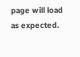page will load as expected.